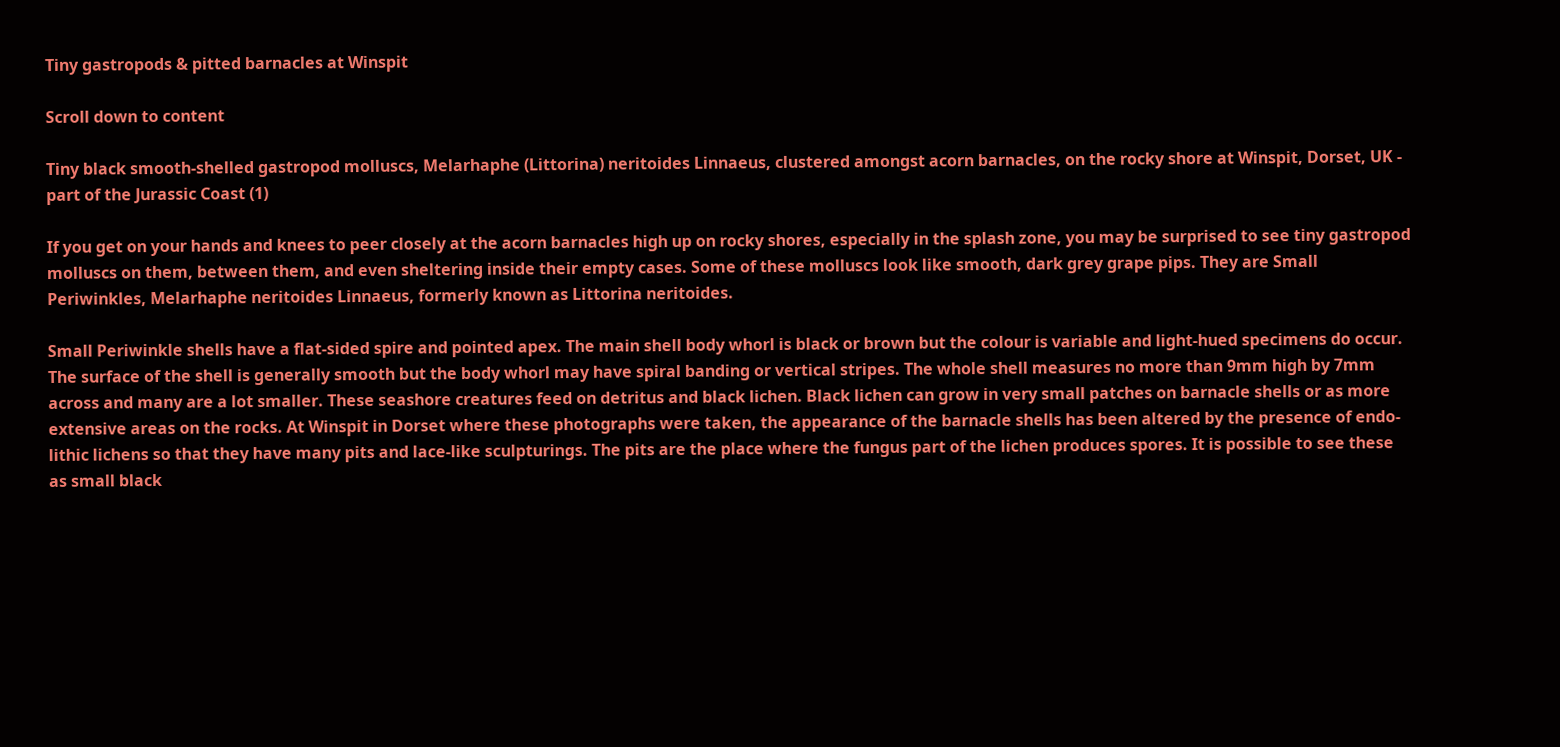Tiny gastropods & pitted barnacles at Winspit

Scroll down to content

Tiny black smooth-shelled gastropod molluscs, Melarhaphe (Littorina) neritoides Linnaeus, clustered amongst acorn barnacles, on the rocky shore at Winspit, Dorset, UK - part of the Jurassic Coast (1)

If you get on your hands and knees to peer closely at the acorn barnacles high up on rocky shores, especially in the splash zone, you may be surprised to see tiny gastropod molluscs on them, between them, and even sheltering inside their empty cases. Some of these molluscs look like smooth, dark grey grape pips. They are Small Periwinkles, Melarhaphe neritoides Linnaeus, formerly known as Littorina neritoides.

Small Periwinkle shells have a flat-sided spire and pointed apex. The main shell body whorl is black or brown but the colour is variable and light-hued specimens do occur. The surface of the shell is generally smooth but the body whorl may have spiral banding or vertical stripes. The whole shell measures no more than 9mm high by 7mm across and many are a lot smaller. These seashore creatures feed on detritus and black lichen. Black lichen can grow in very small patches on barnacle shells or as more extensive areas on the rocks. At Winspit in Dorset where these photographs were taken, the appearance of the barnacle shells has been altered by the presence of endo-lithic lichens so that they have many pits and lace-like sculpturings. The pits are the place where the fungus part of the lichen produces spores. It is possible to see these as small black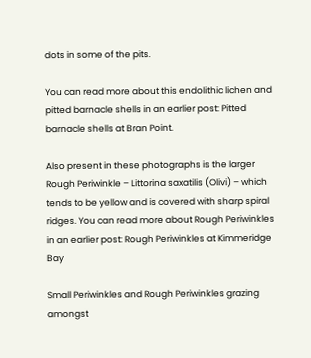dots in some of the pits.

You can read more about this endolithic lichen and pitted barnacle shells in an earlier post: Pitted barnacle shells at Bran Point.

Also present in these photographs is the larger Rough Periwinkle – Littorina saxatilis (Olivi) – which tends to be yellow and is covered with sharp spiral ridges. You can read more about Rough Periwinkles in an earlier post: Rough Periwinkles at Kimmeridge Bay

Small Periwinkles and Rough Periwinkles grazing amongst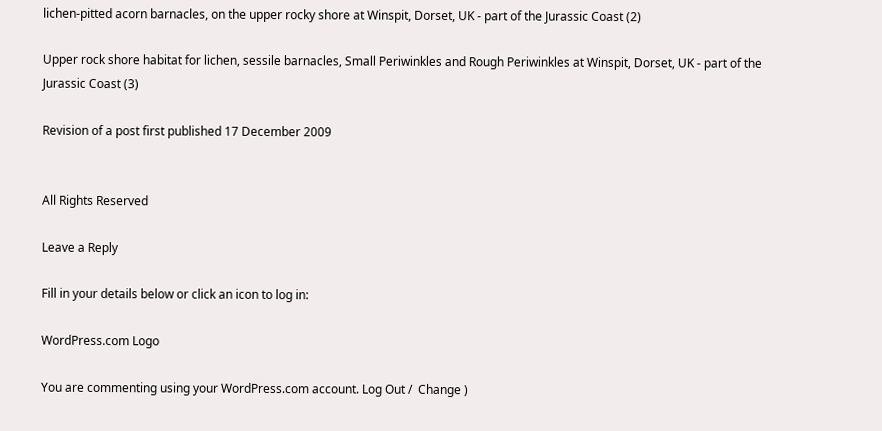lichen-pitted acorn barnacles, on the upper rocky shore at Winspit, Dorset, UK - part of the Jurassic Coast (2)

Upper rock shore habitat for lichen, sessile barnacles, Small Periwinkles and Rough Periwinkles at Winspit, Dorset, UK - part of the Jurassic Coast (3)

Revision of a post first published 17 December 2009


All Rights Reserved

Leave a Reply

Fill in your details below or click an icon to log in:

WordPress.com Logo

You are commenting using your WordPress.com account. Log Out /  Change )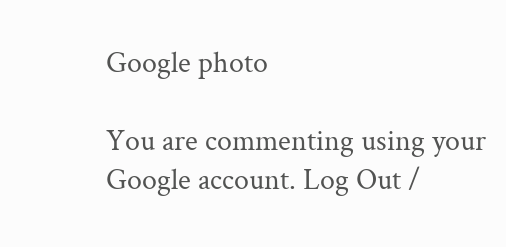Google photo

You are commenting using your Google account. Log Out /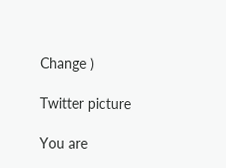Change )

Twitter picture

You are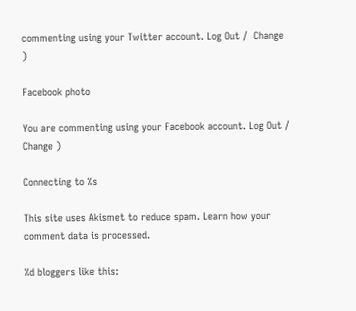commenting using your Twitter account. Log Out /  Change )

Facebook photo

You are commenting using your Facebook account. Log Out /  Change )

Connecting to %s

This site uses Akismet to reduce spam. Learn how your comment data is processed.

%d bloggers like this: